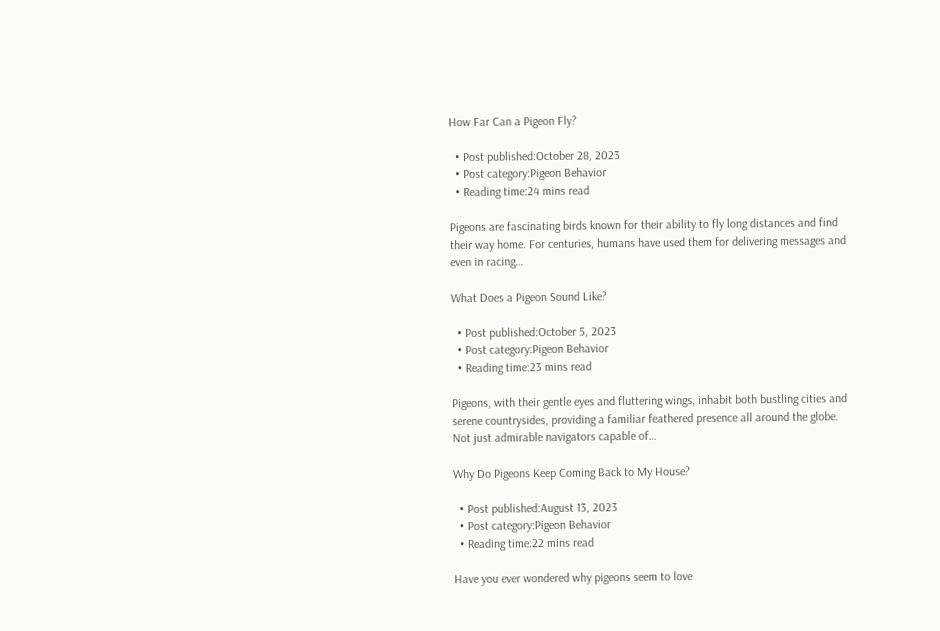How Far Can a Pigeon Fly?

  • Post published:October 28, 2023
  • Post category:Pigeon Behavior
  • Reading time:24 mins read

Pigeons are fascinating birds known for their ability to fly long distances and find their way home. For centuries, humans have used them for delivering messages and even in racing…

What Does a Pigeon Sound Like?

  • Post published:October 5, 2023
  • Post category:Pigeon Behavior
  • Reading time:23 mins read

Pigeons, with their gentle eyes and fluttering wings, inhabit both bustling cities and serene countrysides, providing a familiar feathered presence all around the globe. Not just admirable navigators capable of…

Why Do Pigeons Keep Coming Back to My House?

  • Post published:August 13, 2023
  • Post category:Pigeon Behavior
  • Reading time:22 mins read

Have you ever wondered why pigeons seem to love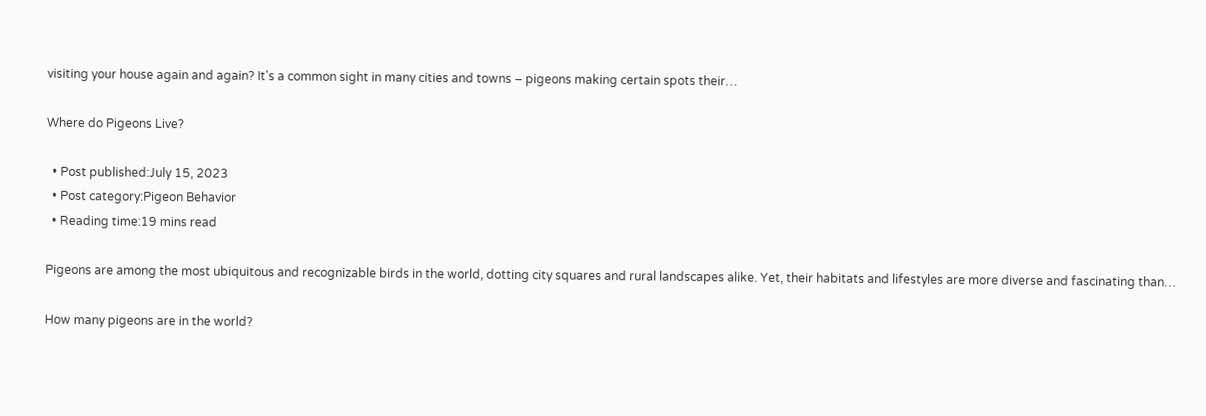visiting your house again and again? It's a common sight in many cities and towns – pigeons making certain spots their…

Where do Pigeons Live?

  • Post published:July 15, 2023
  • Post category:Pigeon Behavior
  • Reading time:19 mins read

Pigeons are among the most ubiquitous and recognizable birds in the world, dotting city squares and rural landscapes alike. Yet, their habitats and lifestyles are more diverse and fascinating than…

How many pigeons are in the world?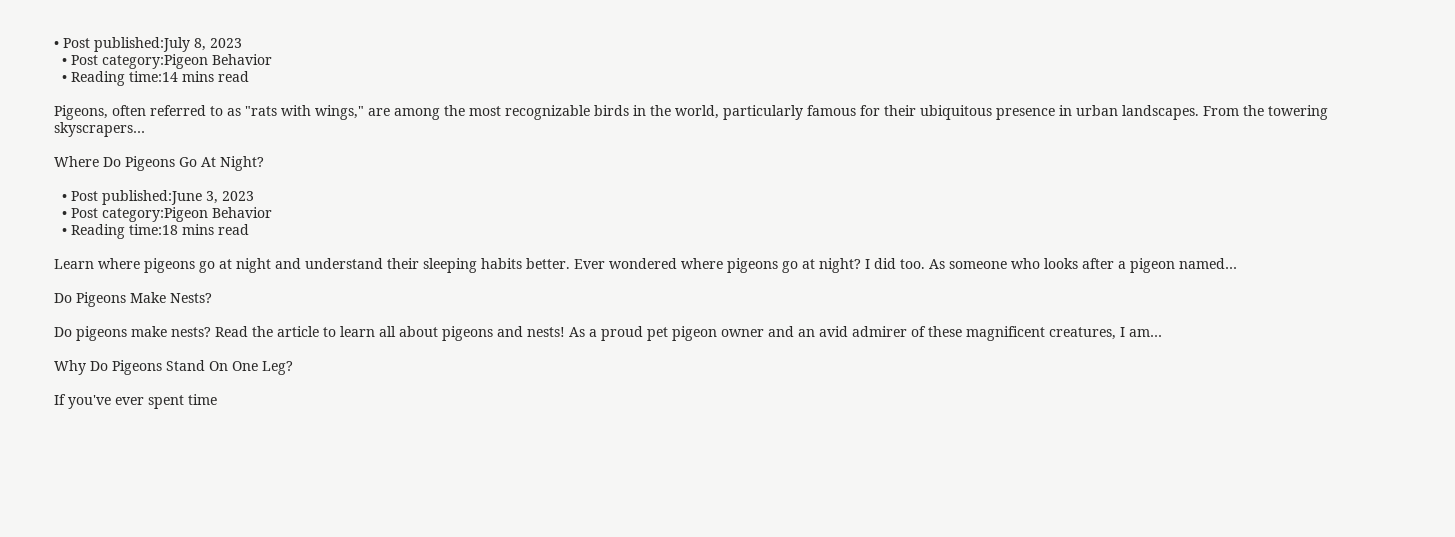• Post published:July 8, 2023
  • Post category:Pigeon Behavior
  • Reading time:14 mins read

Pigeons, often referred to as "rats with wings," are among the most recognizable birds in the world, particularly famous for their ubiquitous presence in urban landscapes. From the towering skyscrapers…

Where Do Pigeons Go At Night?

  • Post published:June 3, 2023
  • Post category:Pigeon Behavior
  • Reading time:18 mins read

Learn where pigeons go at night and understand their sleeping habits better. Ever wondered where pigeons go at night? I did too. As someone who looks after a pigeon named…

Do Pigeons Make Nests?

Do pigeons make nests? Read the article to learn all about pigeons and nests! As a proud pet pigeon owner and an avid admirer of these magnificent creatures, I am…

Why Do Pigeons Stand On One Leg?

If you've ever spent time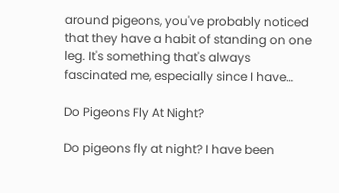around pigeons, you've probably noticed that they have a habit of standing on one leg. It's something that's always fascinated me, especially since I have…

Do Pigeons Fly At Night?

Do pigeons fly at night? I have been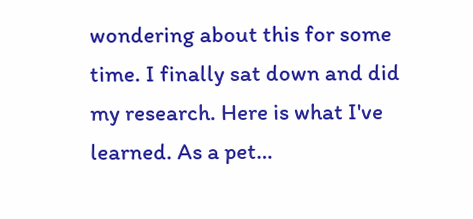wondering about this for some time. I finally sat down and did my research. Here is what I've learned. As a pet…